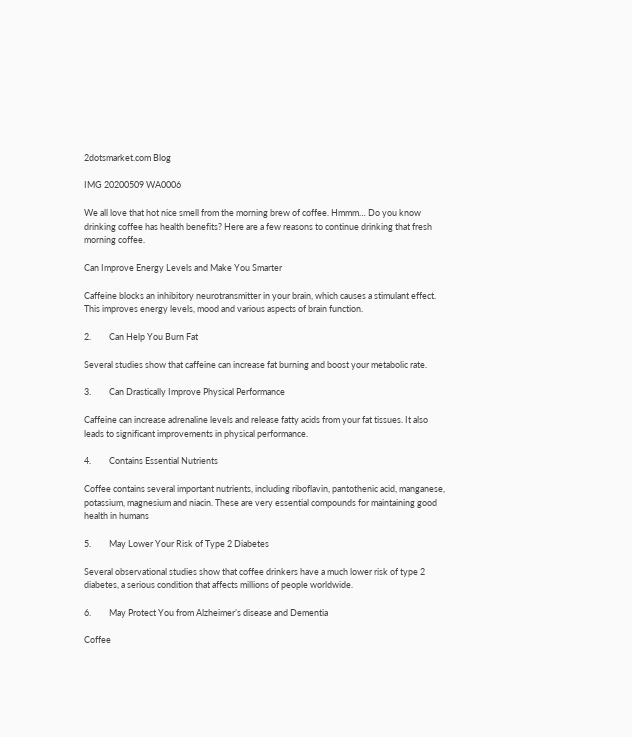2dotsmarket.com Blog

IMG 20200509 WA0006

We all love that hot nice smell from the morning brew of coffee. Hmmm… Do you know drinking coffee has health benefits? Here are a few reasons to continue drinking that fresh morning coffee.

Can Improve Energy Levels and Make You Smarter

Caffeine blocks an inhibitory neurotransmitter in your brain, which causes a stimulant effect. This improves energy levels, mood and various aspects of brain function.

2.         Can Help You Burn Fat

Several studies show that caffeine can increase fat burning and boost your metabolic rate.

3.         Can Drastically Improve Physical Performance

Caffeine can increase adrenaline levels and release fatty acids from your fat tissues. It also leads to significant improvements in physical performance.

4.         Contains Essential Nutrients

Coffee contains several important nutrients, including riboflavin, pantothenic acid, manganese, potassium, magnesium and niacin. These are very essential compounds for maintaining good health in humans

5.         May Lower Your Risk of Type 2 Diabetes

Several observational studies show that coffee drinkers have a much lower risk of type 2 diabetes, a serious condition that affects millions of people worldwide.

6.         May Protect You from Alzheimer’s disease and Dementia

Coffee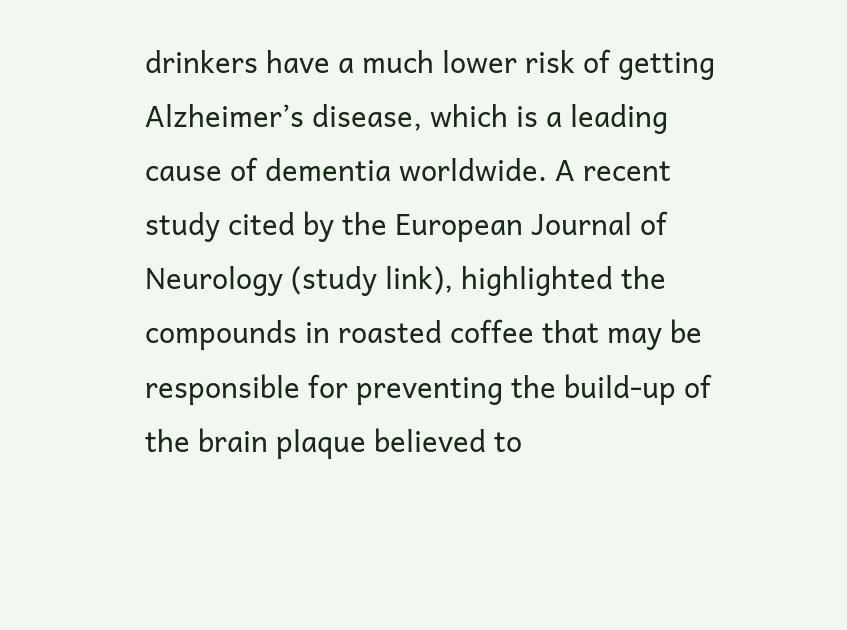drinkers have a much lower risk of getting Alzheimer’s disease, which is a leading cause of dementia worldwide. A recent study cited by the European Journal of Neurology (study link), highlighted the compounds in roasted coffee that may be responsible for preventing the build-up of the brain plaque believed to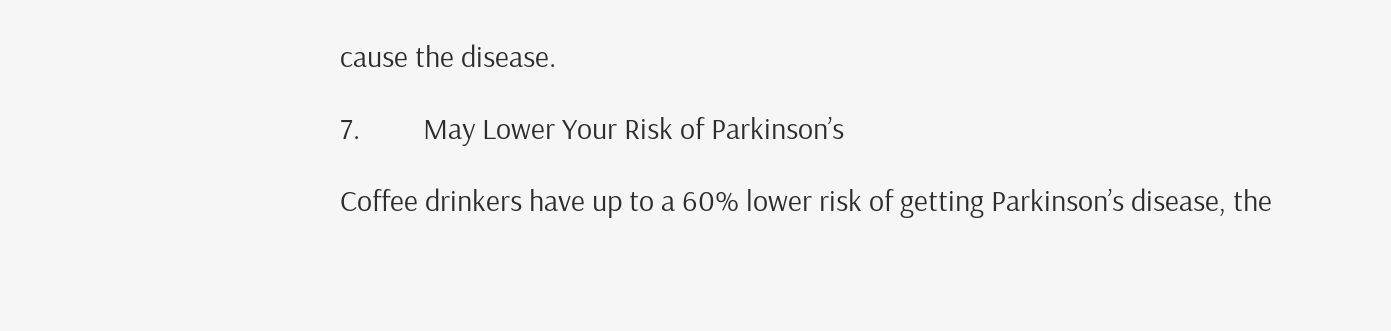cause the disease.

7.         May Lower Your Risk of Parkinson’s

Coffee drinkers have up to a 60% lower risk of getting Parkinson’s disease, the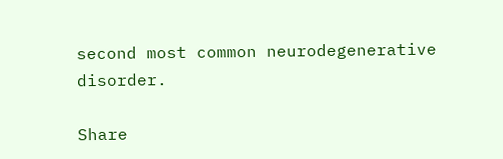second most common neurodegenerative disorder.

Share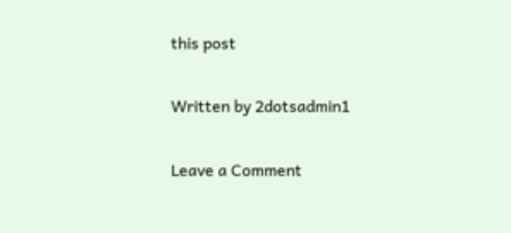this post

Written by 2dotsadmin1

Leave a Comment